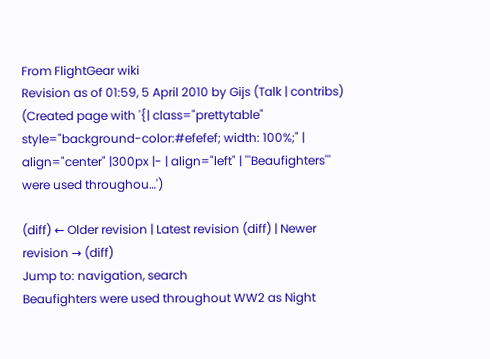From FlightGear wiki
Revision as of 01:59, 5 April 2010 by Gijs (Talk | contribs) (Created page with '{| class="prettytable" style="background-color:#efefef; width: 100%;" | align="center" |300px |- | align="left" | '''Beaufighters''' were used throughou…')

(diff) ← Older revision | Latest revision (diff) | Newer revision → (diff)
Jump to: navigation, search
Beaufighters were used throughout WW2 as Night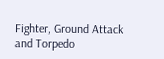Fighter, Ground Attack and Torpedo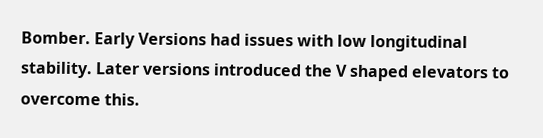Bomber. Early Versions had issues with low longitudinal stability. Later versions introduced the V shaped elevators to overcome this.